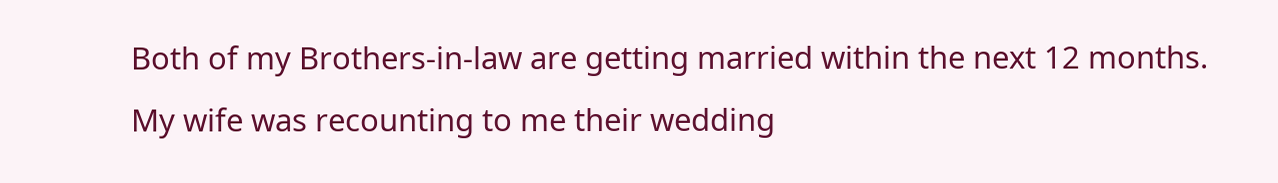Both of my Brothers-in-law are getting married within the next 12 months.  My wife was recounting to me their wedding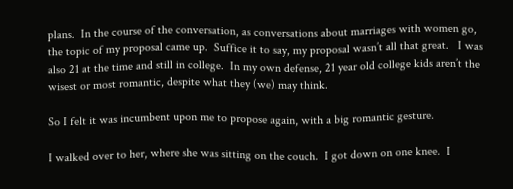plans.  In the course of the conversation, as conversations about marriages with women go, the topic of my proposal came up.  Suffice it to say, my proposal wasn’t all that great.   I was also 21 at the time and still in college.  In my own defense, 21 year old college kids aren’t the wisest or most romantic, despite what they (we) may think.

So I felt it was incumbent upon me to propose again, with a big romantic gesture.

I walked over to her, where she was sitting on the couch.  I got down on one knee.  I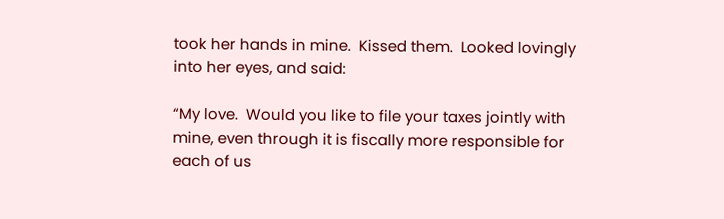took her hands in mine.  Kissed them.  Looked lovingly into her eyes, and said:

“My love.  Would you like to file your taxes jointly with mine, even through it is fiscally more responsible for each of us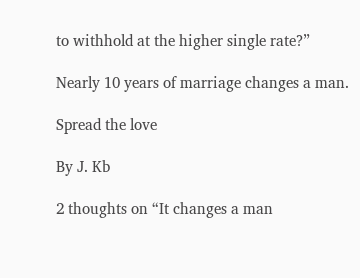to withhold at the higher single rate?”

Nearly 10 years of marriage changes a man.

Spread the love

By J. Kb

2 thoughts on “It changes a man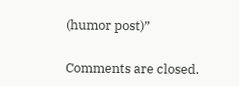(humor post)”

Comments are closed.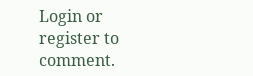Login or register to comment.